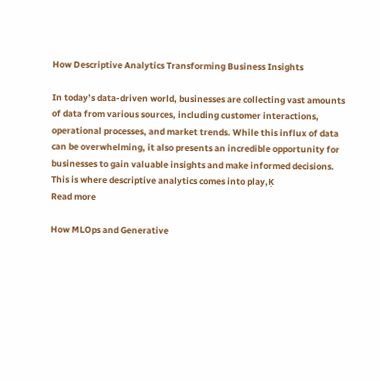How Descriptive Analytics Transforming Business Insights

In today’s data-driven world, businesses are collecting vast amounts of data from various sources, including customer interactions, operational processes, and market trends. While this influx of data can be overwhelming, it also presents an incredible opportunity for businesses to gain valuable insights and make informed decisions. This is where descriptive analytics comes into play‚Ķ
Read more

How MLOps and Generative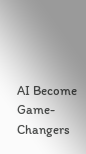AI Become Game-Changers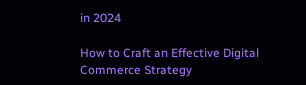in 2024

How to Craft an Effective Digital Commerce Strategy